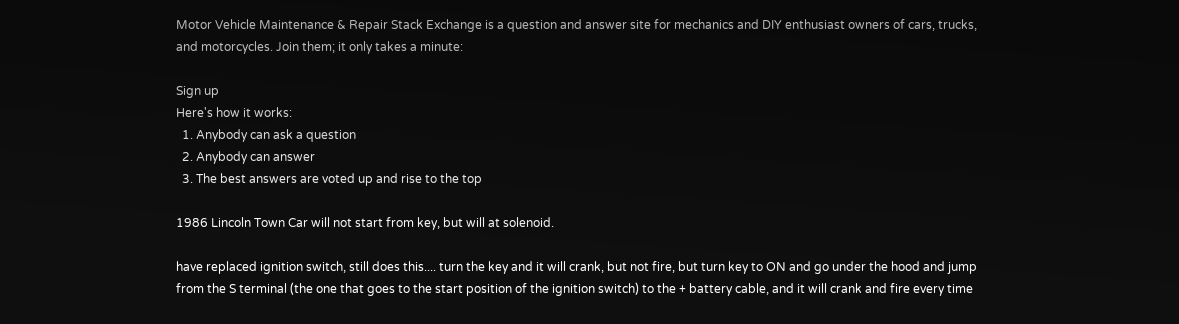Motor Vehicle Maintenance & Repair Stack Exchange is a question and answer site for mechanics and DIY enthusiast owners of cars, trucks, and motorcycles. Join them; it only takes a minute:

Sign up
Here's how it works:
  1. Anybody can ask a question
  2. Anybody can answer
  3. The best answers are voted up and rise to the top

1986 Lincoln Town Car will not start from key, but will at solenoid.

have replaced ignition switch, still does this.... turn the key and it will crank, but not fire, but turn key to ON and go under the hood and jump from the S terminal (the one that goes to the start position of the ignition switch) to the + battery cable, and it will crank and fire every time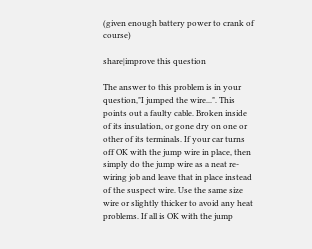(given enough battery power to crank of course)

share|improve this question

The answer to this problem is in your question,"I jumped the wire...". This points out a faulty cable. Broken inside of its insulation, or gone dry on one or other of its terminals. If your car turns off OK with the jump wire in place, then simply do the jump wire as a neat re-wiring job and leave that in place instead of the suspect wire. Use the same size wire or slightly thicker to avoid any heat problems. If all is OK with the jump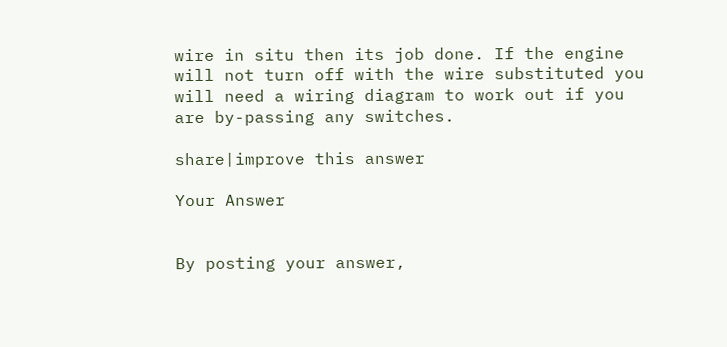wire in situ then its job done. If the engine will not turn off with the wire substituted you will need a wiring diagram to work out if you are by-passing any switches.

share|improve this answer

Your Answer


By posting your answer,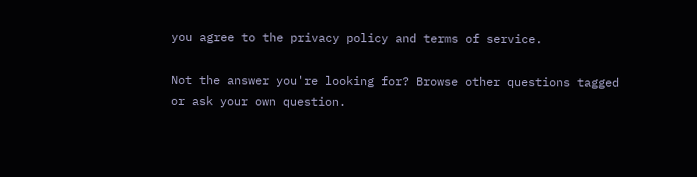you agree to the privacy policy and terms of service.

Not the answer you're looking for? Browse other questions tagged or ask your own question.